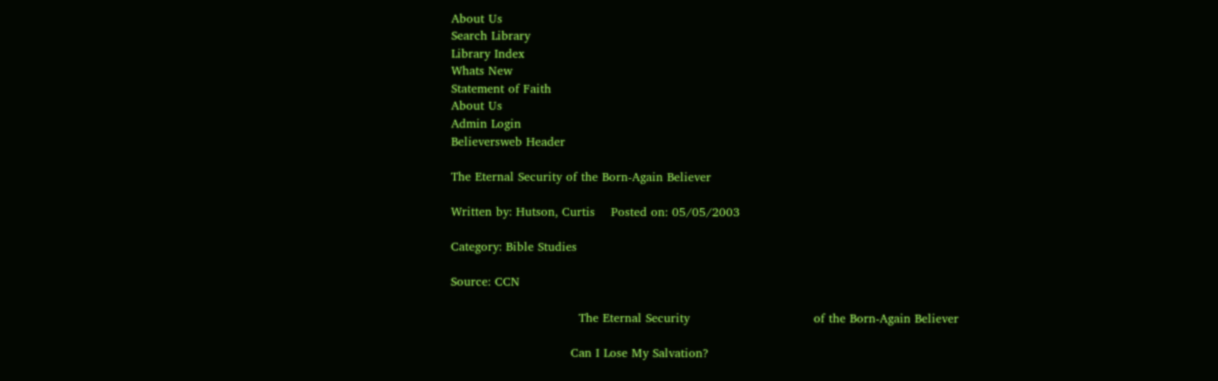About Us
Search Library
Library Index
Whats New
Statement of Faith
About Us
Admin Login
Believersweb Header

The Eternal Security of the Born-Again Believer

Written by: Hutson, Curtis    Posted on: 05/05/2003

Category: Bible Studies

Source: CCN

                                The Eternal Security                               of the Born-Again Believer

                              Can I Lose My Salvation?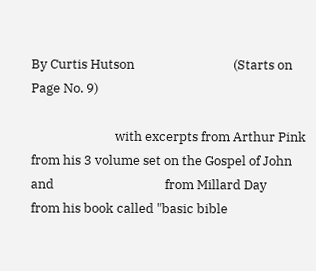By Curtis Hutson                                 (Starts on Page No. 9)

                            with excerpts from Arthur Pink                       from his 3 volume set on the Gospel of John                                           and                                     from Millard Day                       from his book called "basic bible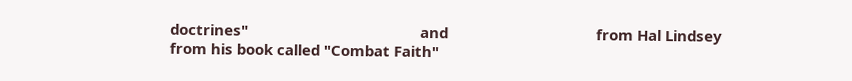doctrines"                                           and                                     from Hal Lindsey                           from his book called "Combat Faith"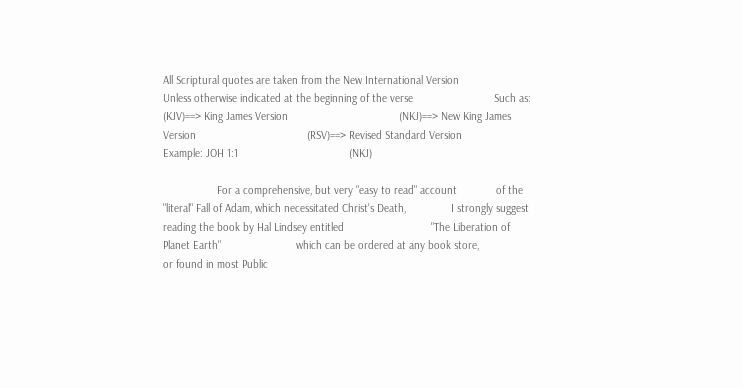All Scriptural quotes are taken from the New International Version                 Unless otherwise indicated at the beginning of the verse                           Such as: (KJV)==> King James Version                                     (NKJ)==> New King James Version                                     (RSV)==> Revised Standard Version                           Example: JOH 1:1                                     (NKJ)

                  For a comprehensive, but very "easy to read" account             of the "literal" Fall of Adam, which necessitated Christ's Death,               I strongly suggest reading the book by Hal Lindsey entitled                             "The Liberation of Planet Earth"                         which can be ordered at any book store,                           or found in most Public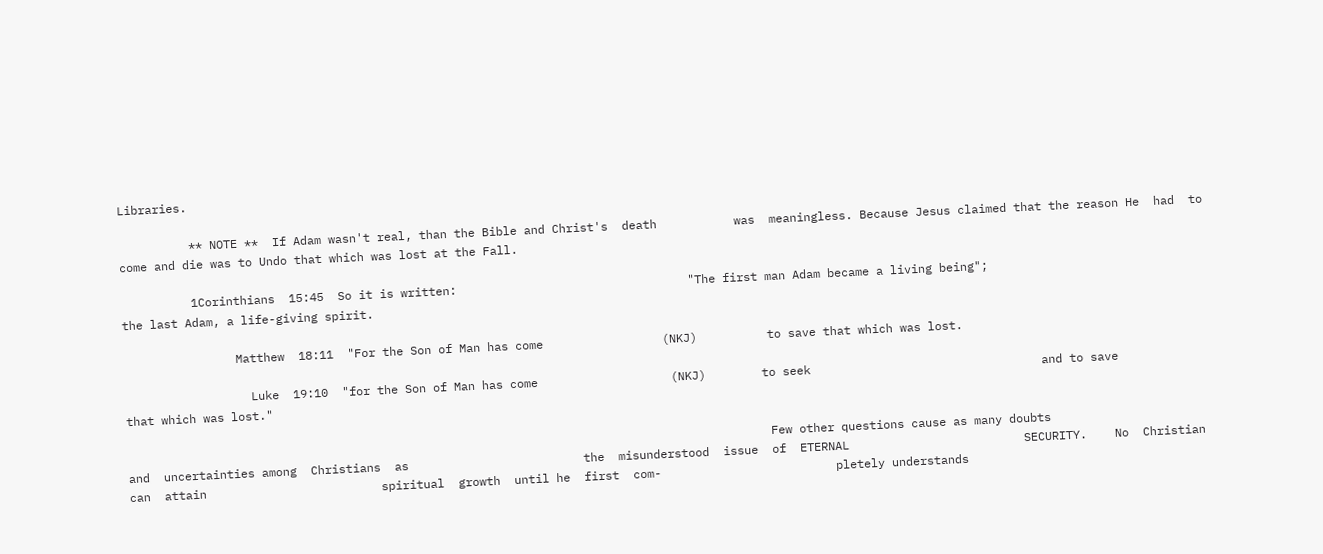Libraries.

          ** NOTE **  If Adam wasn't real, than the Bible and Christ's  death           was  meaningless. Because Jesus claimed that the reason He  had  to           come and die was to Undo that which was lost at the Fall.

          1Corinthians  15:45  So it is written:                                 "The first man Adam became a living being";                                 the last Adam, a life-giving spirit.

                Matthew  18:11  "For the Son of Man has come                 (NKJ)          to save that which was lost.

                  Luke  19:10  "for the Son of Man has come                   (NKJ)        to seek                                 and to save                                 that which was lost."

                                                                                            Few other questions cause as many doubts                         and  uncertainties among  Christians  as                         the  misunderstood  issue  of  ETERNAL                         SECURITY.    No  Christian  can  attain                         spiritual  growth  until he  first  com-                         pletely understands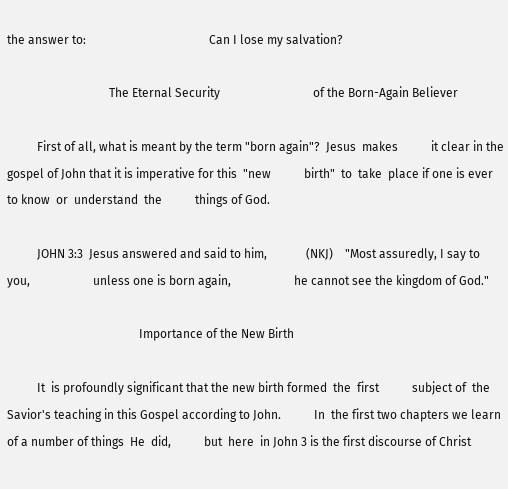the answer to:                                         Can I lose my salvation?

                                  The Eternal Security                               of the Born-Again Believer

          First of all, what is meant by the term "born again"?  Jesus  makes           it clear in the gospel of John that it is imperative for this  "new           birth"  to  take  place if one is ever to know  or  understand  the           things of God.

          JOHN 3:3  Jesus answered and said to him,             (NKJ)    "Most assuredly, I say to you,                     unless one is born again,                     he cannot see the kingdom of God."

                                            Importance of the New Birth

          It  is profoundly significant that the new birth formed  the  first           subject of  the Savior's teaching in this Gospel according to John.           In  the first two chapters we learn of a number of things  He  did,           but  here  in John 3 is the first discourse of Christ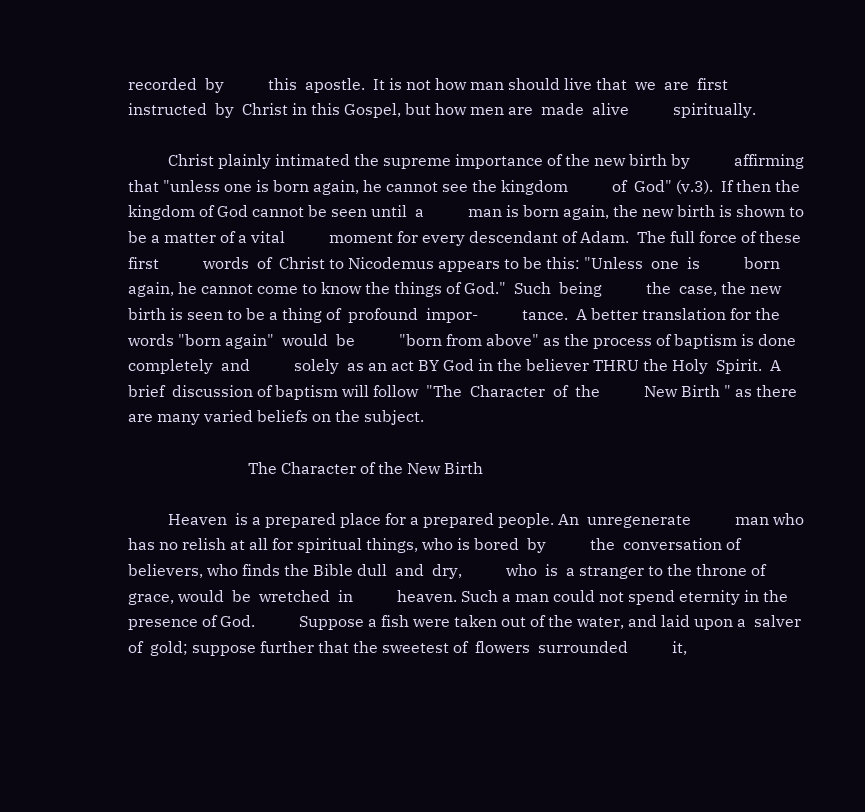recorded  by           this  apostle.  It is not how man should live that  we  are  first           instructed  by  Christ in this Gospel, but how men are  made  alive           spiritually.

          Christ plainly intimated the supreme importance of the new birth by           affirming that "unless one is born again, he cannot see the kingdom           of  God" (v.3).  If then the kingdom of God cannot be seen until  a           man is born again, the new birth is shown to be a matter of a vital           moment for every descendant of Adam.  The full force of these first           words  of  Christ to Nicodemus appears to be this: "Unless  one  is           born again, he cannot come to know the things of God."  Such  being           the  case, the new birth is seen to be a thing of  profound  impor-           tance.  A better translation for the words "born again"  would  be           "born from above" as the process of baptism is done completely  and           solely  as an act BY God in the believer THRU the Holy  Spirit.  A           brief  discussion of baptism will follow  "The  Character  of  the           New Birth " as there are many varied beliefs on the subject.

                              The Character of the New Birth

          Heaven  is a prepared place for a prepared people. An  unregenerate           man who has no relish at all for spiritual things, who is bored  by           the  conversation of believers, who finds the Bible dull  and  dry,           who  is  a stranger to the throne of grace, would  be  wretched  in           heaven. Such a man could not spend eternity in the presence of God.           Suppose a fish were taken out of the water, and laid upon a  salver           of  gold; suppose further that the sweetest of  flowers  surrounded           it,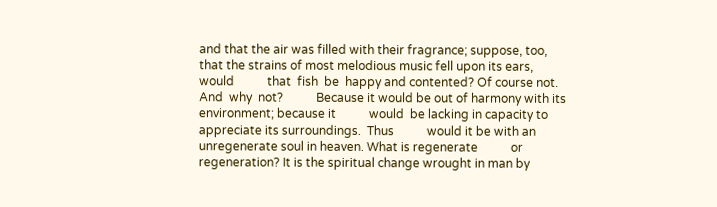and that the air was filled with their fragrance; suppose, too,           that the strains of most melodious music fell upon its ears,  would           that  fish  be  happy and contented? Of course not.  And  why  not?           Because it would be out of harmony with its environment; because it           would  be lacking in capacity to appreciate its surroundings.  Thus           would it be with an unregenerate soul in heaven. What is regenerate           or  regeneration? It is the spiritual change wrought in man by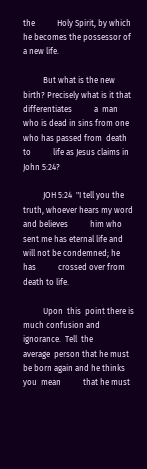the           Holy Spirit, by which he becomes the possessor of a new life.

          But what is the new birth? Precisely what is it that differentiates           a  man  who is dead in sins from one who has passed from  death  to           life as Jesus claims in John 5:24?

          JOH 5:24  "I tell you the truth, whoever hears my word and believes           him who sent me has eternal life and will not be condemned; he  has           crossed over from death to life.

          Upon  this  point there is much confusion and ignorance.  Tell  the           average  person that he must be born again and he thinks  you  mean           that he must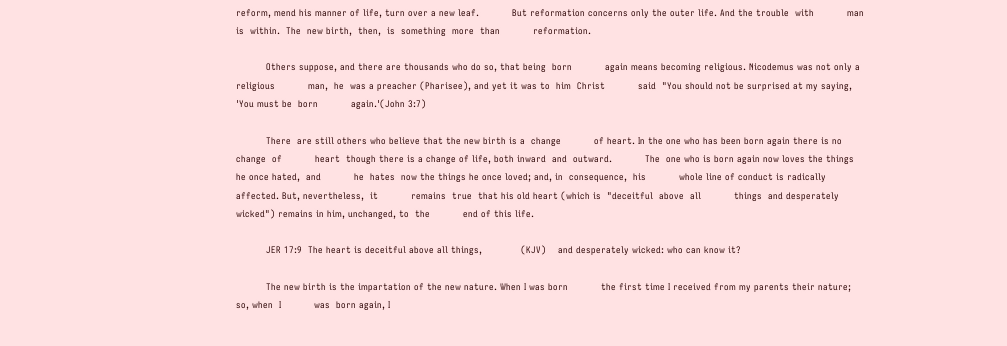reform, mend his manner of life, turn over a new leaf.           But reformation concerns only the outer life. And the trouble  with           man  is  within.  The  new birth,  then,  is  something  more  than           reformation.

          Others suppose, and there are thousands who do so, that being  born           again means becoming religious. Nicodemus was not only a  religious           man,  he  was a preacher (Pharisee), and yet it was to  him  Christ           said  "You should not be surprised at my saying, 'You must be  born           again.'(John 3:7)

          There  are still others who believe that the new birth is a  change           of heart. In the one who has been born again there is no change  of           heart  though there is a change of life, both inward  and  outward.           The  one who is born again now loves the things he once hated,  and           he  hates  now the things he once loved; and, in  consequence,  his           whole line of conduct is radically affected. But, nevertheless,  it           remains  true  that his old heart (which is  "deceitful  above  all           things  and desperately wicked") remains in him, unchanged, to  the           end of this life.

          JER 17:9  The heart is deceitful above all things,             (KJV)    and desperately wicked: who can know it?

          The new birth is the impartation of the new nature. When I was born           the first time I received from my parents their nature; so, when  I           was  born again, I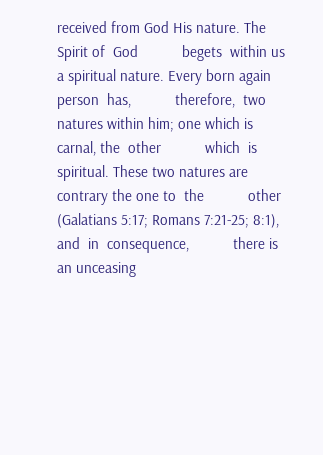received from God His nature. The Spirit of  God           begets  within us a spiritual nature. Every born again person  has,           therefore,  two natures within him; one which is carnal, the  other           which  is spiritual. These two natures are contrary the one to  the           other  (Galatians 5:17; Romans 7:21-25; 8:1), and  in  consequence,           there is an unceasing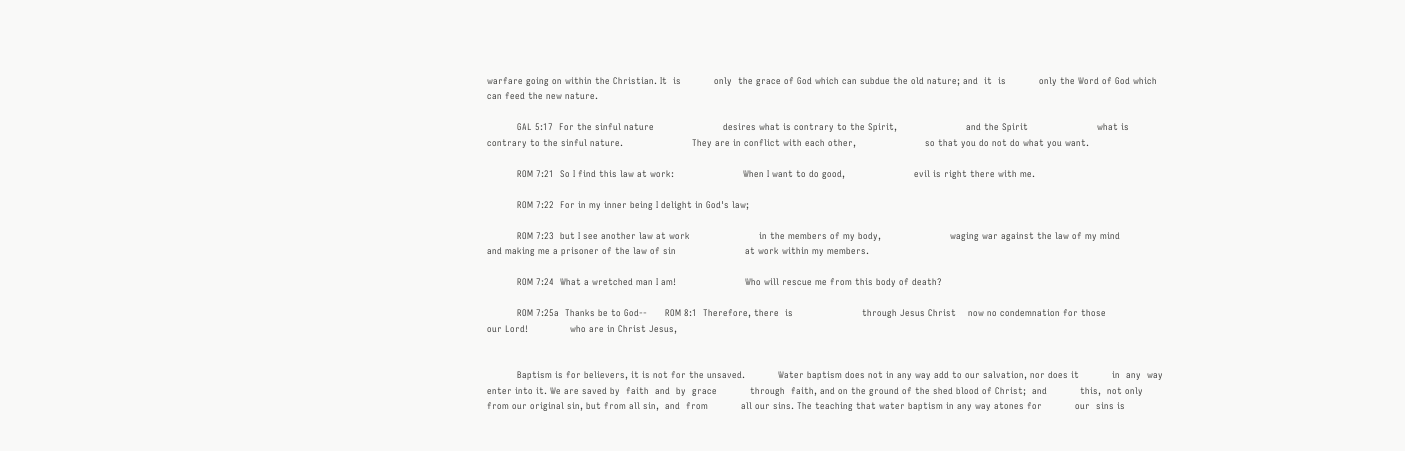warfare going on within the Christian. It  is           only  the grace of God which can subdue the old nature; and  it  is           only the Word of God which can feed the new nature.

          GAL 5:17  For the sinful nature                       desires what is contrary to the Spirit,                       and the Spirit                       what is contrary to the sinful nature.                       They are in conflict with each other,                       so that you do not do what you want.

          ROM 7:21  So I find this law at work:                       When I want to do good,                       evil is right there with me.

          ROM 7:22  For in my inner being I delight in God's law;

          ROM 7:23  but I see another law at work                       in the members of my body,                       waging war against the law of my mind                       and making me a prisoner of the law of sin                       at work within my members.

          ROM 7:24  What a wretched man I am!                       Who will rescue me from this body of death?

          ROM 7:25a  Thanks be to God--      ROM 8:1  Therefore, there  is                       through Jesus Christ    now no condemnation for those                       our Lord!              who are in Christ Jesus,


          Baptism is for believers, it is not for the unsaved.           Water baptism does not in any way add to our salvation, nor does it           in  any  way  enter into it. We are saved by  faith  and  by  grace           through  faith, and on the ground of the shed blood of Christ;  and           this,  not only from our original sin, but from all sin,  and  from           all our sins. The teaching that water baptism in any way atones for           our  sins is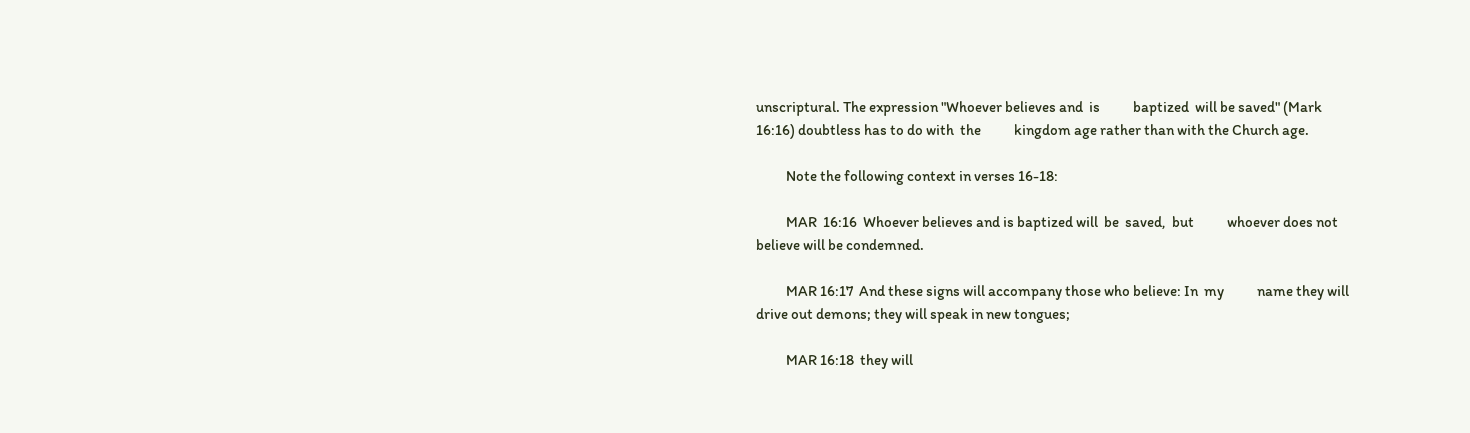unscriptural. The expression "Whoever believes and  is           baptized  will be saved" (Mark 16:16) doubtless has to do with  the           kingdom age rather than with the Church age.

          Note the following context in verses 16-18:

          MAR  16:16  Whoever believes and is baptized will  be  saved,  but           whoever does not believe will be condemned.

          MAR 16:17  And these signs will accompany those who believe: In  my           name they will drive out demons; they will speak in new tongues;

          MAR 16:18  they will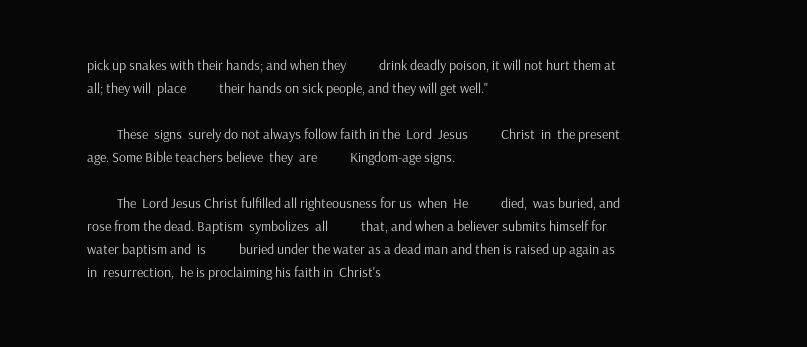pick up snakes with their hands; and when they           drink deadly poison, it will not hurt them at all; they will  place           their hands on sick people, and they will get well."

          These  signs  surely do not always follow faith in the  Lord  Jesus           Christ  in  the present age. Some Bible teachers believe  they  are           Kingdom-age signs.

          The  Lord Jesus Christ fulfilled all righteousness for us  when  He           died,  was buried, and rose from the dead. Baptism  symbolizes  all           that, and when a believer submits himself for water baptism and  is           buried under the water as a dead man and then is raised up again as           in  resurrection,  he is proclaiming his faith in  Christ's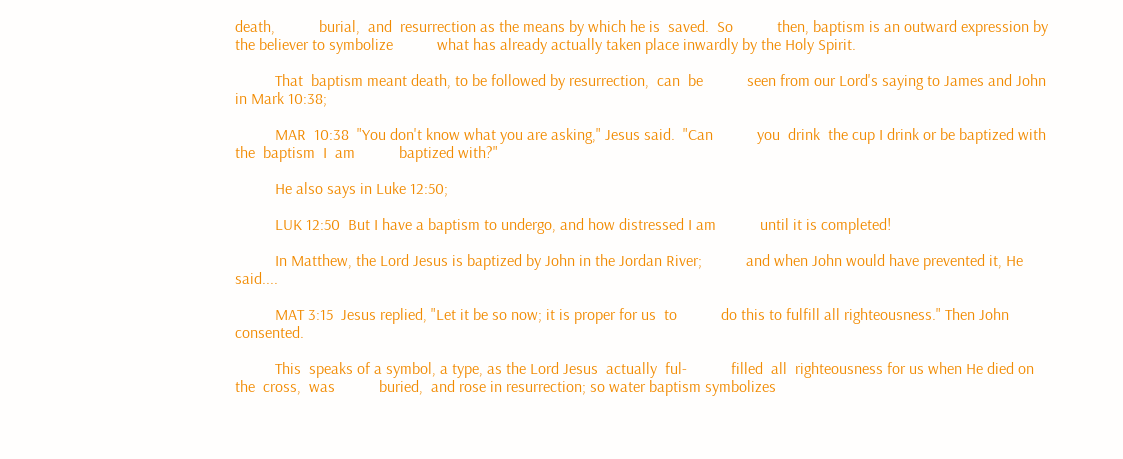death,           burial,  and  resurrection as the means by which he is  saved.  So           then, baptism is an outward expression by the believer to symbolize           what has already actually taken place inwardly by the Holy Spirit.

          That  baptism meant death, to be followed by resurrection,  can  be           seen from our Lord's saying to James and John in Mark 10:38;

          MAR  10:38  "You don't know what you are asking," Jesus said.  "Can           you  drink  the cup I drink or be baptized with the  baptism  I  am           baptized with?"

          He also says in Luke 12:50;

          LUK 12:50  But I have a baptism to undergo, and how distressed I am           until it is completed!

          In Matthew, the Lord Jesus is baptized by John in the Jordan River;           and when John would have prevented it, He said....

          MAT 3:15  Jesus replied, "Let it be so now; it is proper for us  to           do this to fulfill all righteousness." Then John consented.

          This  speaks of a symbol, a type, as the Lord Jesus  actually  ful-           filled  all  righteousness for us when He died on  the  cross,  was           buried,  and rose in resurrection; so water baptism symbolizes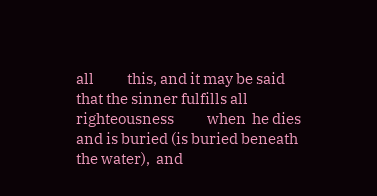all           this, and it may be said that the sinner fulfills all righteousness           when  he dies and is buried (is buried beneath the water),  and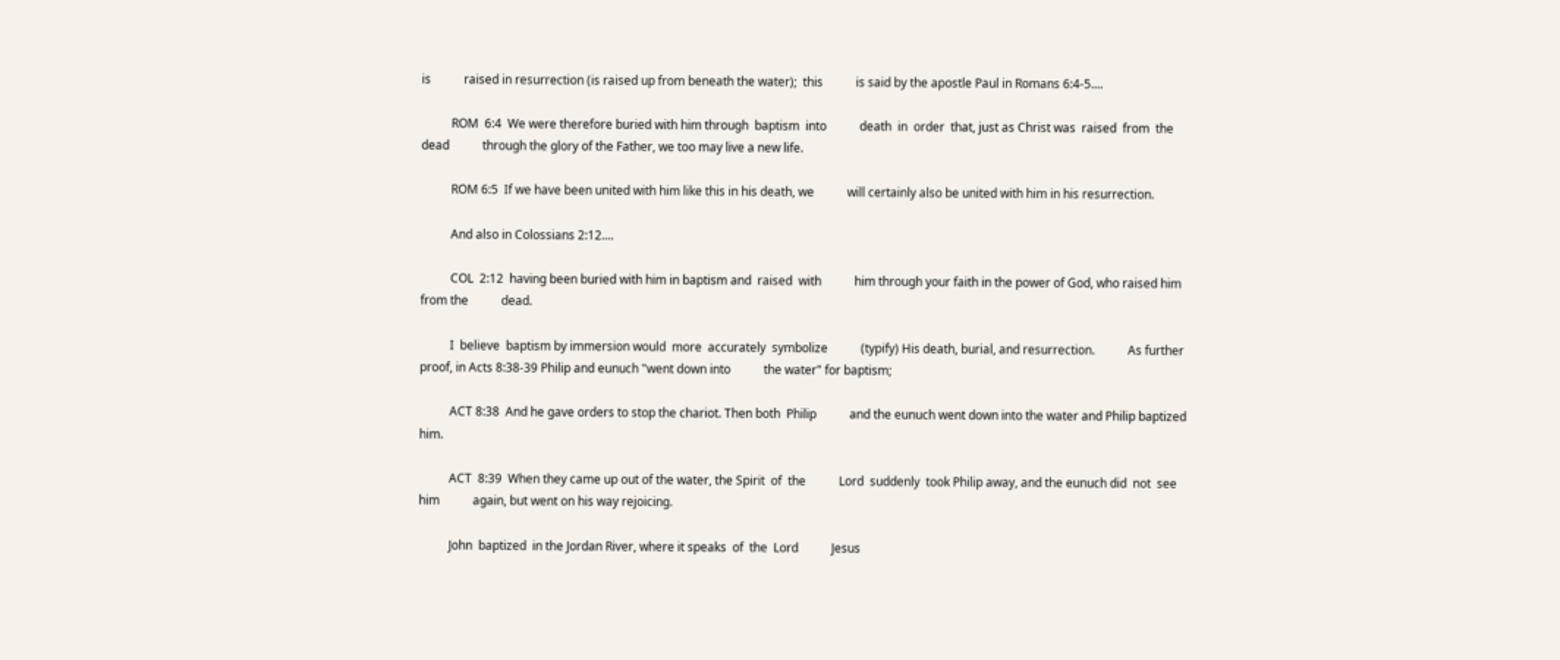is           raised in resurrection (is raised up from beneath the water);  this           is said by the apostle Paul in Romans 6:4-5....

          ROM  6:4  We were therefore buried with him through  baptism  into           death  in  order  that, just as Christ was  raised  from  the  dead           through the glory of the Father, we too may live a new life.

          ROM 6:5  If we have been united with him like this in his death, we           will certainly also be united with him in his resurrection.

          And also in Colossians 2:12....

          COL  2:12  having been buried with him in baptism and  raised  with           him through your faith in the power of God, who raised him from the           dead.

          I  believe  baptism by immersion would  more  accurately  symbolize           (typify) His death, burial, and resurrection.           As further proof, in Acts 8:38-39 Philip and eunuch "went down into           the water" for baptism;

          ACT 8:38  And he gave orders to stop the chariot. Then both  Philip           and the eunuch went down into the water and Philip baptized him.

          ACT  8:39  When they came up out of the water, the Spirit  of  the           Lord  suddenly  took Philip away, and the eunuch did  not  see  him           again, but went on his way rejoicing.

          John  baptized  in the Jordan River, where it speaks  of  the  Lord           Jesus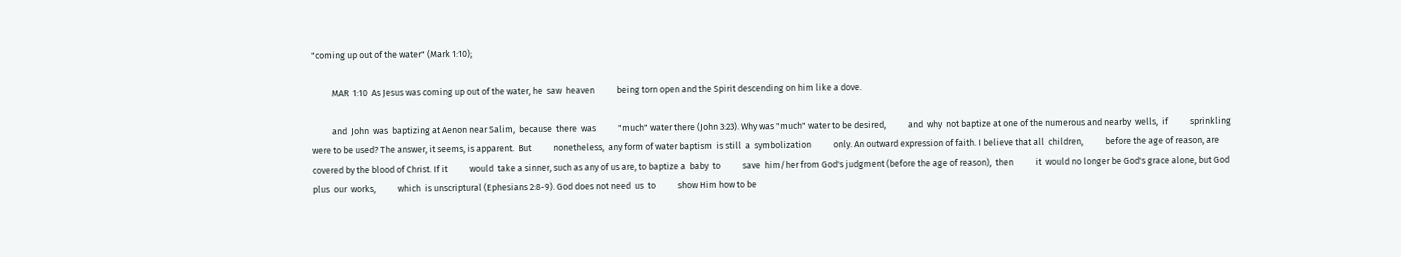"coming up out of the water" (Mark 1:10);

          MAR  1:10  As Jesus was coming up out of the water, he  saw  heaven           being torn open and the Spirit descending on him like a dove.

          and  John  was  baptizing at Aenon near Salim,  because  there  was           "much" water there (John 3:23). Why was "much" water to be desired,           and  why  not baptize at one of the numerous and nearby  wells,  if           sprinkling were to be used? The answer, it seems, is apparent.  But           nonetheless,  any form of water baptism  is still  a  symbolization           only. An outward expression of faith. I believe that all  children,           before the age of reason, are covered by the blood of Christ. If it           would  take a sinner, such as any of us are, to baptize a  baby  to           save  him/her from God's judgment (before the age of reason),  then           it  would no longer be God's grace alone, but God plus  our  works,           which  is unscriptural (Ephesians 2:8-9). God does not need  us  to           show Him how to be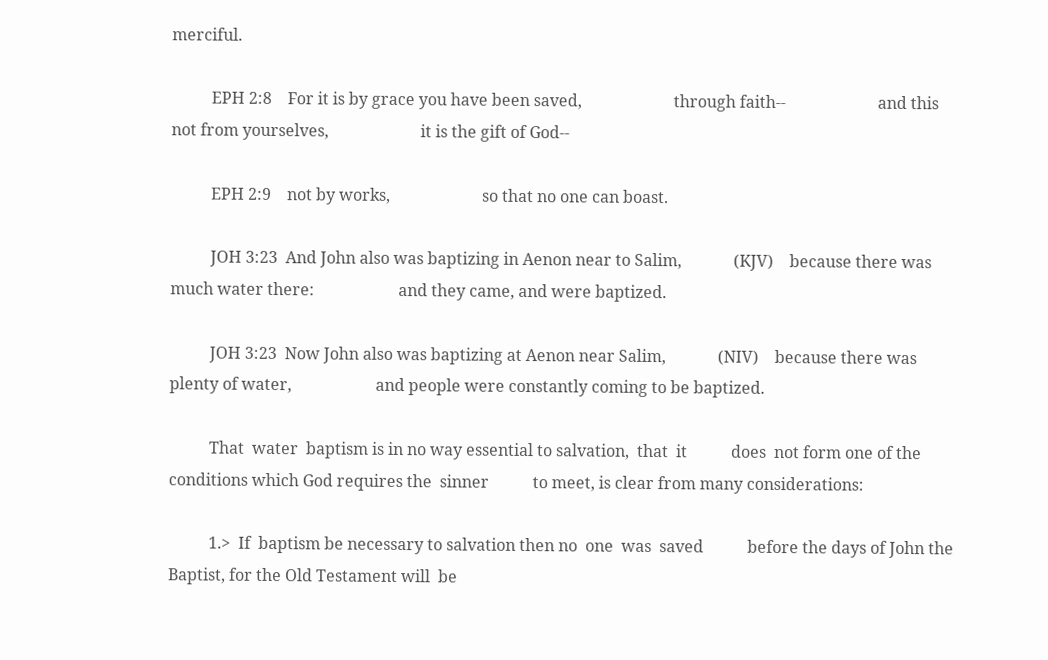merciful.

          EPH 2:8    For it is by grace you have been saved,                       through faith--                       and this not from yourselves,                       it is the gift of God--

          EPH 2:9    not by works,                       so that no one can boast.

          JOH 3:23  And John also was baptizing in Aenon near to Salim,             (KJV)    because there was much water there:                     and they came, and were baptized.

          JOH 3:23  Now John also was baptizing at Aenon near Salim,             (NIV)    because there was plenty of water,                     and people were constantly coming to be baptized.

          That  water  baptism is in no way essential to salvation,  that  it           does  not form one of the conditions which God requires the  sinner           to meet, is clear from many considerations:

          1.>  If  baptism be necessary to salvation then no  one  was  saved           before the days of John the Baptist, for the Old Testament will  be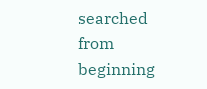searched from beginning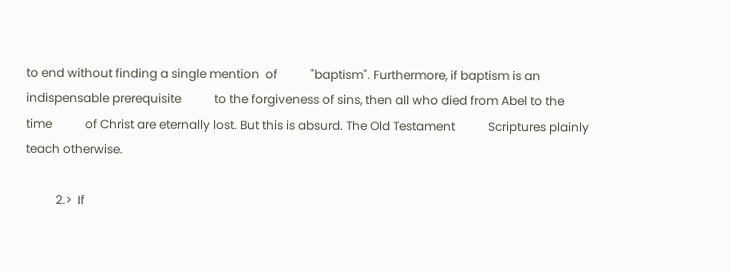to end without finding a single mention  of           "baptism". Furthermore, if baptism is an indispensable prerequisite           to the forgiveness of sins, then all who died from Abel to the time           of Christ are eternally lost. But this is absurd. The Old Testament           Scriptures plainly teach otherwise.

          2.>  If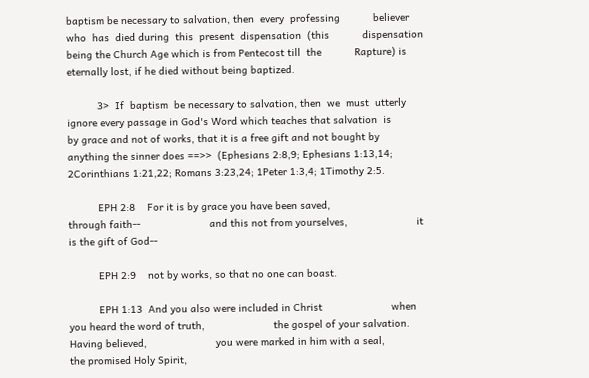baptism be necessary to salvation, then  every  professing           believer  who  has  died during  this  present  dispensation  (this           dispensation being the Church Age which is from Pentecost till  the           Rapture) is eternally lost, if he died without being baptized.

          3>  If  baptism  be necessary to salvation, then  we  must  utterly           ignore every passage in God's Word which teaches that salvation  is           by grace and not of works, that it is a free gift and not bought by           anything the sinner does ==>>  (Ephesians 2:8,9; Ephesians 1:13,14;           2Corinthians 1:21,22; Romans 3:23,24; 1Peter 1:3,4; 1Timothy 2:5.

          EPH 2:8    For it is by grace you have been saved,                       through faith--                       and this not from yourselves,                       it is the gift of God--

          EPH 2:9    not by works, so that no one can boast.

          EPH 1:13  And you also were included in Christ                       when you heard the word of truth,                       the gospel of your salvation.                       Having believed,                       you were marked in him with a seal,                       the promised Holy Spirit,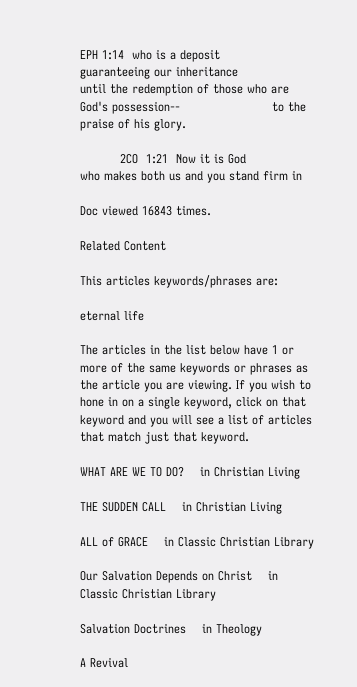EPH 1:14  who is a deposit                       guaranteeing our inheritance                       until the redemption of those who are God's possession--                       to the praise of his glory.

          2CO  1:21  Now it is God                       who makes both us and you stand firm in

Doc viewed 16843 times.

Related Content

This articles keywords/phrases are:

eternal life

The articles in the list below have 1 or more of the same keywords or phrases as the article you are viewing. If you wish to hone in on a single keyword, click on that keyword and you will see a list of articles that match just that keyword.

WHAT ARE WE TO DO?    in Christian Living

THE SUDDEN CALL    in Christian Living

ALL of GRACE    in Classic Christian Library

Our Salvation Depends on Christ    in Classic Christian Library

Salvation Doctrines    in Theology

A Revival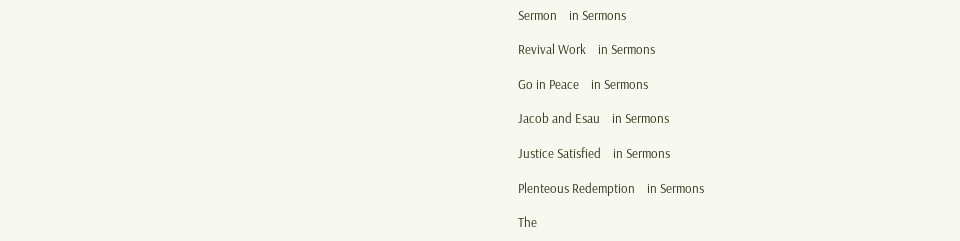Sermon    in Sermons

Revival Work    in Sermons

Go in Peace    in Sermons

Jacob and Esau    in Sermons

Justice Satisfied    in Sermons

Plenteous Redemption    in Sermons

The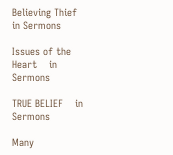Believing Thief    in Sermons

Issues of the Heart    in Sermons

TRUE BELIEF    in Sermons

Many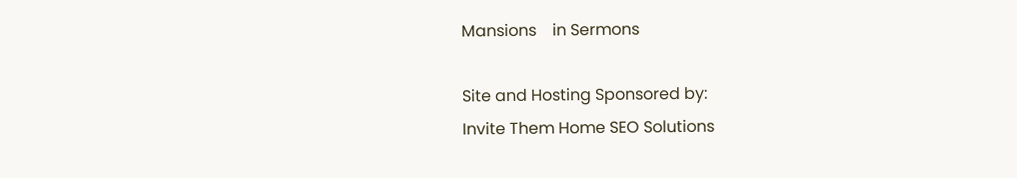Mansions    in Sermons

Site and Hosting Sponsored by:
Invite Them Home SEO Solutions